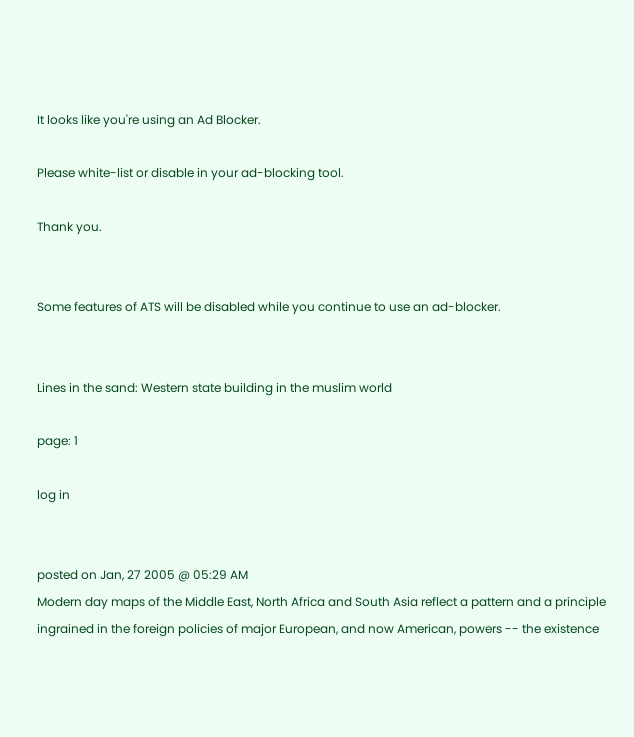It looks like you're using an Ad Blocker.

Please white-list or disable in your ad-blocking tool.

Thank you.


Some features of ATS will be disabled while you continue to use an ad-blocker.


Lines in the sand: Western state building in the muslim world

page: 1

log in


posted on Jan, 27 2005 @ 05:29 AM
Modern day maps of the Middle East, North Africa and South Asia reflect a pattern and a principle ingrained in the foreign policies of major European, and now American, powers -- the existence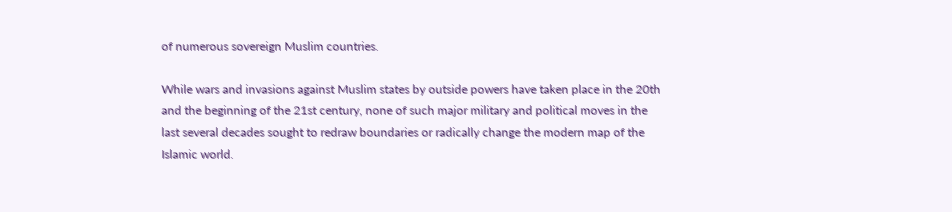of numerous sovereign Muslim countries.

While wars and invasions against Muslim states by outside powers have taken place in the 20th and the beginning of the 21st century, none of such major military and political moves in the last several decades sought to redraw boundaries or radically change the modern map of the Islamic world.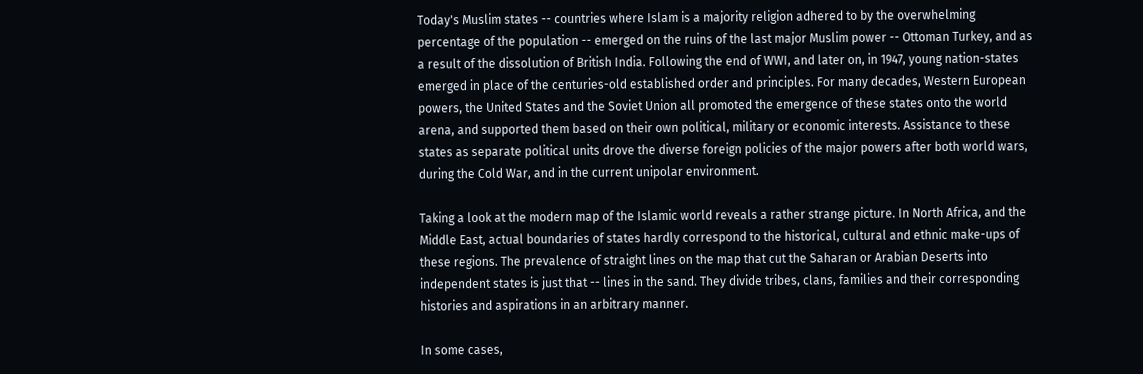Today's Muslim states -- countries where Islam is a majority religion adhered to by the overwhelming percentage of the population -- emerged on the ruins of the last major Muslim power -- Ottoman Turkey, and as a result of the dissolution of British India. Following the end of WWI, and later on, in 1947, young nation-states emerged in place of the centuries-old established order and principles. For many decades, Western European powers, the United States and the Soviet Union all promoted the emergence of these states onto the world arena, and supported them based on their own political, military or economic interests. Assistance to these states as separate political units drove the diverse foreign policies of the major powers after both world wars, during the Cold War, and in the current unipolar environment.

Taking a look at the modern map of the Islamic world reveals a rather strange picture. In North Africa, and the Middle East, actual boundaries of states hardly correspond to the historical, cultural and ethnic make-ups of these regions. The prevalence of straight lines on the map that cut the Saharan or Arabian Deserts into independent states is just that -- lines in the sand. They divide tribes, clans, families and their corresponding histories and aspirations in an arbitrary manner.

In some cases,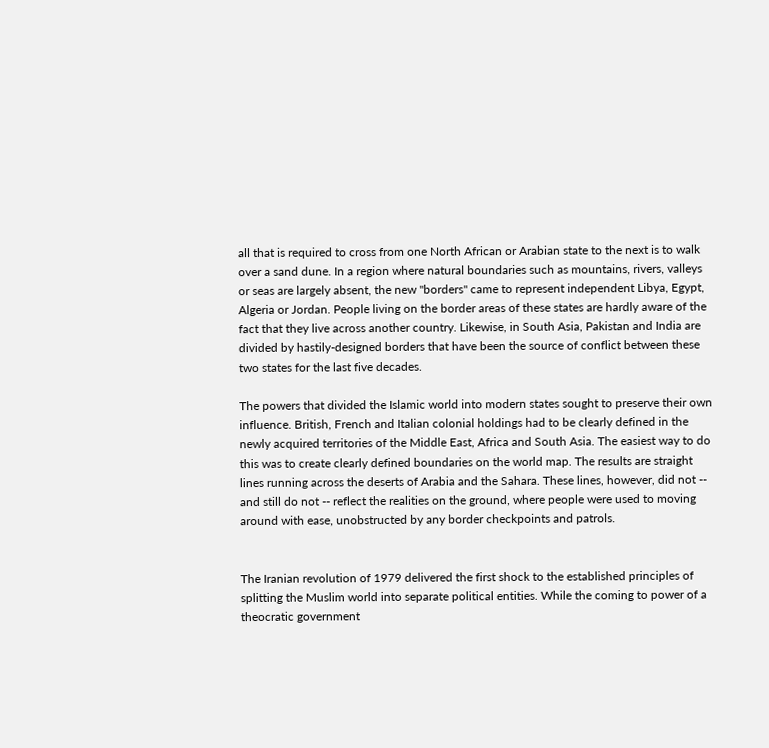all that is required to cross from one North African or Arabian state to the next is to walk over a sand dune. In a region where natural boundaries such as mountains, rivers, valleys or seas are largely absent, the new "borders" came to represent independent Libya, Egypt, Algeria or Jordan. People living on the border areas of these states are hardly aware of the fact that they live across another country. Likewise, in South Asia, Pakistan and India are divided by hastily-designed borders that have been the source of conflict between these two states for the last five decades.

The powers that divided the Islamic world into modern states sought to preserve their own influence. British, French and Italian colonial holdings had to be clearly defined in the newly acquired territories of the Middle East, Africa and South Asia. The easiest way to do this was to create clearly defined boundaries on the world map. The results are straight lines running across the deserts of Arabia and the Sahara. These lines, however, did not -- and still do not -- reflect the realities on the ground, where people were used to moving around with ease, unobstructed by any border checkpoints and patrols.


The Iranian revolution of 1979 delivered the first shock to the established principles of splitting the Muslim world into separate political entities. While the coming to power of a theocratic government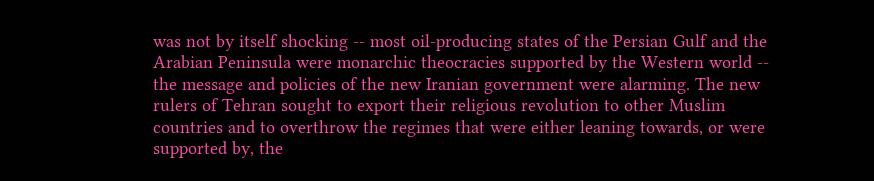was not by itself shocking -- most oil-producing states of the Persian Gulf and the Arabian Peninsula were monarchic theocracies supported by the Western world -- the message and policies of the new Iranian government were alarming. The new rulers of Tehran sought to export their religious revolution to other Muslim countries and to overthrow the regimes that were either leaning towards, or were supported by, the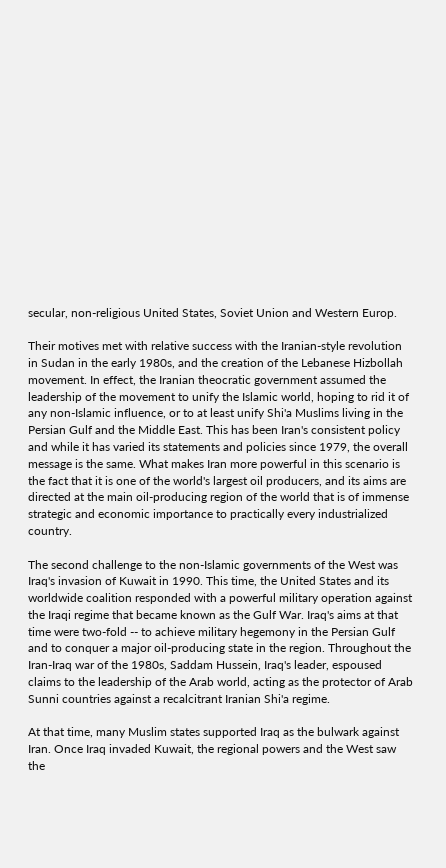secular, non-religious United States, Soviet Union and Western Europ.

Their motives met with relative success with the Iranian-style revolution in Sudan in the early 1980s, and the creation of the Lebanese Hizbollah movement. In effect, the Iranian theocratic government assumed the leadership of the movement to unify the Islamic world, hoping to rid it of any non-Islamic influence, or to at least unify Shi'a Muslims living in the Persian Gulf and the Middle East. This has been Iran's consistent policy and while it has varied its statements and policies since 1979, the overall message is the same. What makes Iran more powerful in this scenario is the fact that it is one of the world's largest oil producers, and its aims are directed at the main oil-producing region of the world that is of immense strategic and economic importance to practically every industrialized country.

The second challenge to the non-Islamic governments of the West was Iraq's invasion of Kuwait in 1990. This time, the United States and its worldwide coalition responded with a powerful military operation against the Iraqi regime that became known as the Gulf War. Iraq's aims at that time were two-fold -- to achieve military hegemony in the Persian Gulf and to conquer a major oil-producing state in the region. Throughout the Iran-Iraq war of the 1980s, Saddam Hussein, Iraq's leader, espoused claims to the leadership of the Arab world, acting as the protector of Arab Sunni countries against a recalcitrant Iranian Shi'a regime.

At that time, many Muslim states supported Iraq as the bulwark against Iran. Once Iraq invaded Kuwait, the regional powers and the West saw the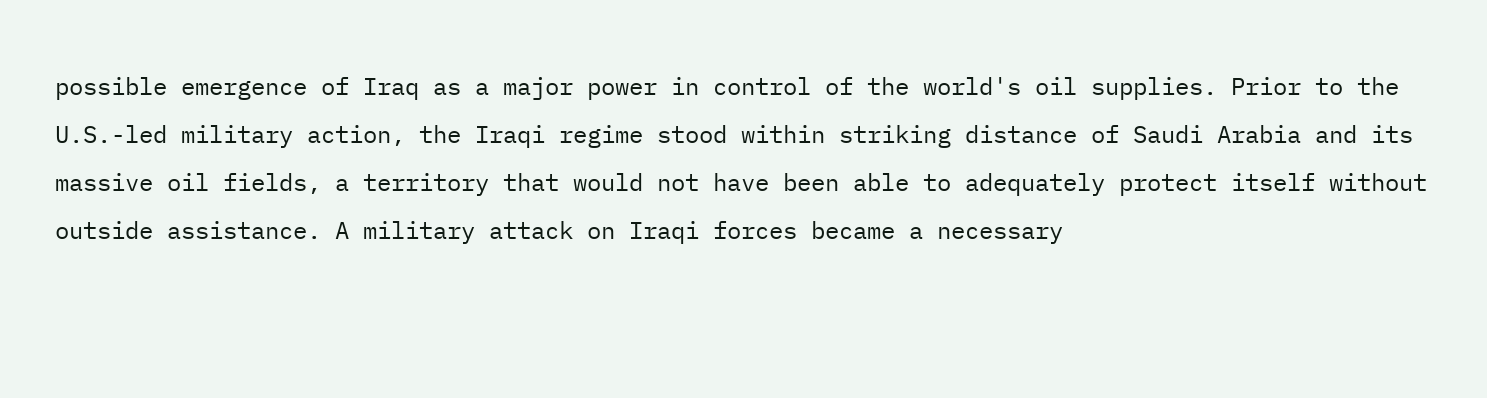possible emergence of Iraq as a major power in control of the world's oil supplies. Prior to the U.S.-led military action, the Iraqi regime stood within striking distance of Saudi Arabia and its massive oil fields, a territory that would not have been able to adequately protect itself without outside assistance. A military attack on Iraqi forces became a necessary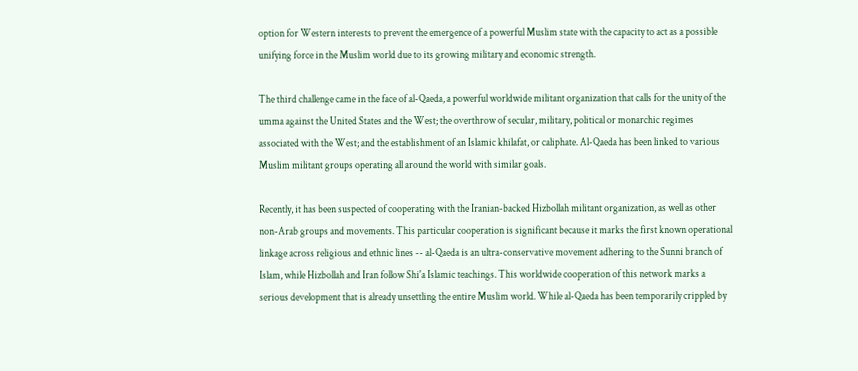option for Western interests to prevent the emergence of a powerful Muslim state with the capacity to act as a possible unifying force in the Muslim world due to its growing military and economic strength.

The third challenge came in the face of al-Qaeda, a powerful worldwide militant organization that calls for the unity of the umma against the United States and the West; the overthrow of secular, military, political or monarchic regimes associated with the West; and the establishment of an Islamic khilafat, or caliphate. Al-Qaeda has been linked to various Muslim militant groups operating all around the world with similar goals.

Recently, it has been suspected of cooperating with the Iranian-backed Hizbollah militant organization, as well as other non-Arab groups and movements. This particular cooperation is significant because it marks the first known operational linkage across religious and ethnic lines -- al-Qaeda is an ultra-conservative movement adhering to the Sunni branch of Islam, while Hizbollah and Iran follow Shi'a Islamic teachings. This worldwide cooperation of this network marks a serious development that is already unsettling the entire Muslim world. While al-Qaeda has been temporarily crippled by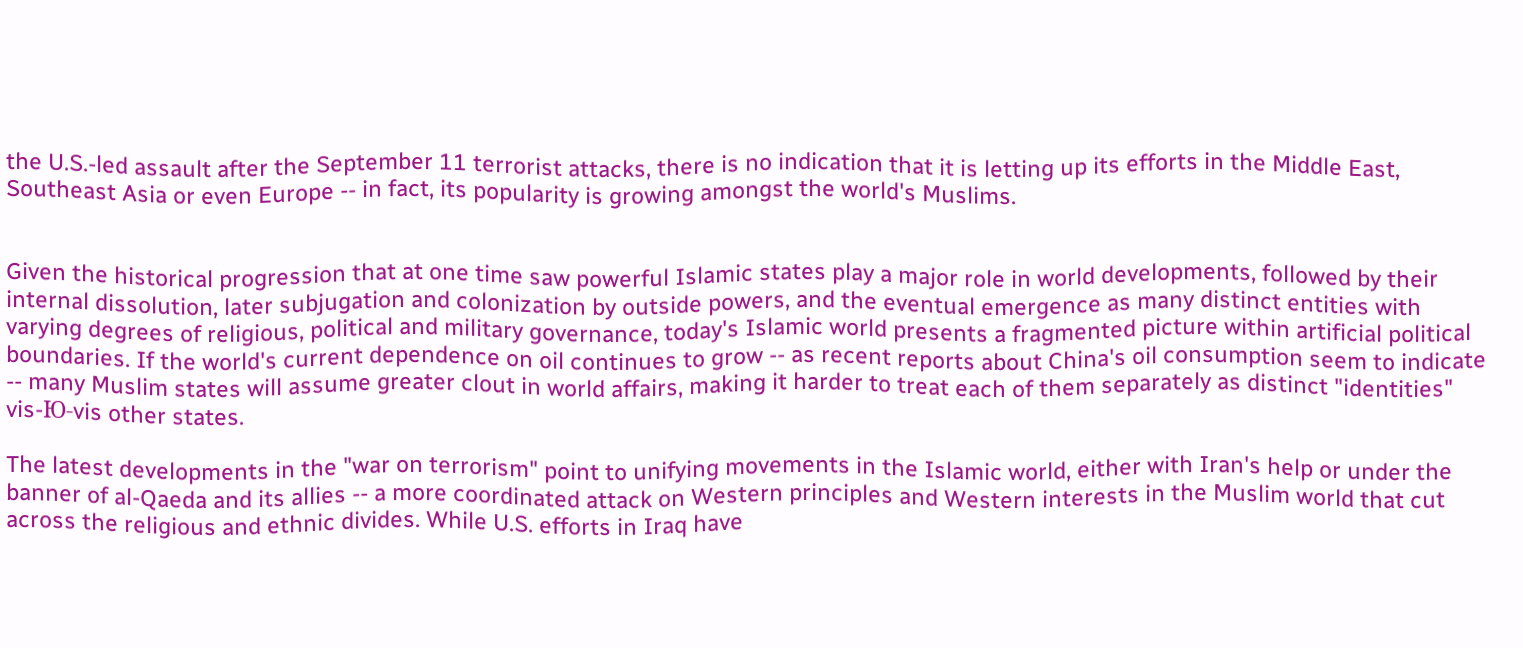the U.S.-led assault after the September 11 terrorist attacks, there is no indication that it is letting up its efforts in the Middle East, Southeast Asia or even Europe -- in fact, its popularity is growing amongst the world's Muslims.


Given the historical progression that at one time saw powerful Islamic states play a major role in world developments, followed by their internal dissolution, later subjugation and colonization by outside powers, and the eventual emergence as many distinct entities with varying degrees of religious, political and military governance, today's Islamic world presents a fragmented picture within artificial political boundaries. If the world's current dependence on oil continues to grow -- as recent reports about China's oil consumption seem to indicate -- many Muslim states will assume greater clout in world affairs, making it harder to treat each of them separately as distinct "identities" vis-Ю-vis other states.

The latest developments in the "war on terrorism" point to unifying movements in the Islamic world, either with Iran's help or under the banner of al-Qaeda and its allies -- a more coordinated attack on Western principles and Western interests in the Muslim world that cut across the religious and ethnic divides. While U.S. efforts in Iraq have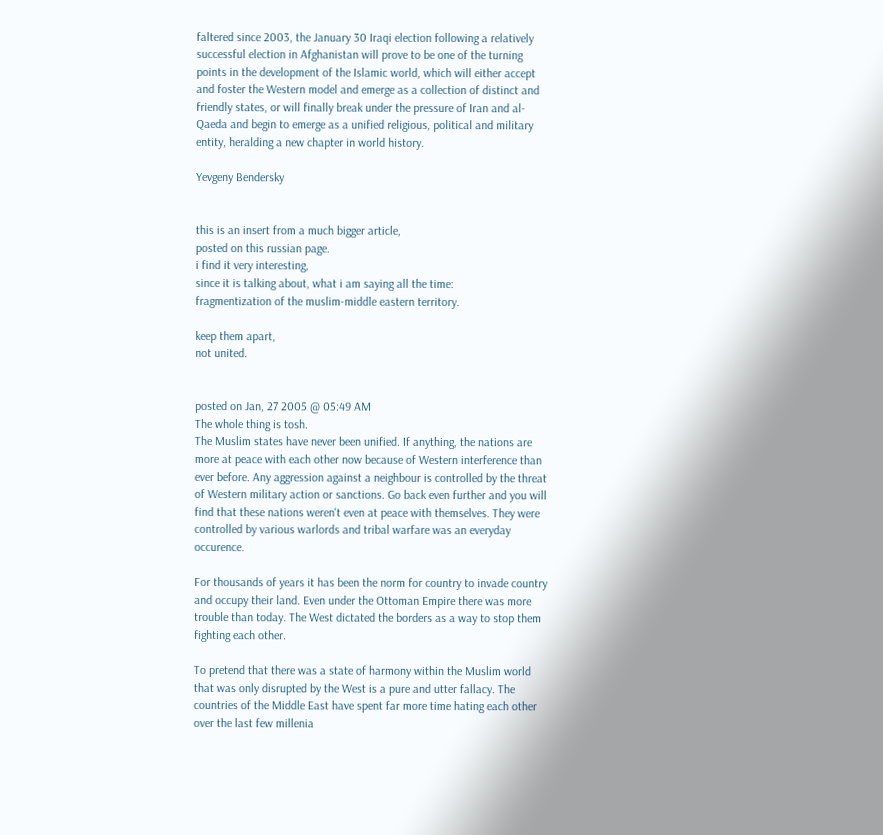faltered since 2003, the January 30 Iraqi election following a relatively successful election in Afghanistan will prove to be one of the turning points in the development of the Islamic world, which will either accept and foster the Western model and emerge as a collection of distinct and friendly states, or will finally break under the pressure of Iran and al-Qaeda and begin to emerge as a unified religious, political and military entity, heralding a new chapter in world history.

Yevgeny Bendersky


this is an insert from a much bigger article,
posted on this russian page.
i find it very interesting,
since it is talking about, what i am saying all the time:
fragmentization of the muslim-middle eastern territory.

keep them apart,
not united.


posted on Jan, 27 2005 @ 05:49 AM
The whole thing is tosh.
The Muslim states have never been unified. If anything, the nations are more at peace with each other now because of Western interference than ever before. Any aggression against a neighbour is controlled by the threat of Western military action or sanctions. Go back even further and you will find that these nations weren't even at peace with themselves. They were controlled by various warlords and tribal warfare was an everyday occurence.

For thousands of years it has been the norm for country to invade country and occupy their land. Even under the Ottoman Empire there was more trouble than today. The West dictated the borders as a way to stop them fighting each other.

To pretend that there was a state of harmony within the Muslim world that was only disrupted by the West is a pure and utter fallacy. The countries of the Middle East have spent far more time hating each other over the last few millenia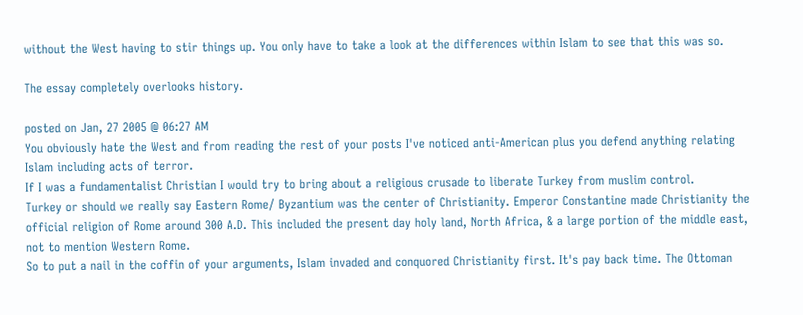without the West having to stir things up. You only have to take a look at the differences within Islam to see that this was so.

The essay completely overlooks history.

posted on Jan, 27 2005 @ 06:27 AM
You obviously hate the West and from reading the rest of your posts I've noticed anti-American plus you defend anything relating Islam including acts of terror.
If I was a fundamentalist Christian I would try to bring about a religious crusade to liberate Turkey from muslim control.
Turkey or should we really say Eastern Rome/ Byzantium was the center of Christianity. Emperor Constantine made Christianity the official religion of Rome around 300 A.D. This included the present day holy land, North Africa, & a large portion of the middle east, not to mention Western Rome.
So to put a nail in the coffin of your arguments, Islam invaded and conquored Christianity first. It's pay back time. The Ottoman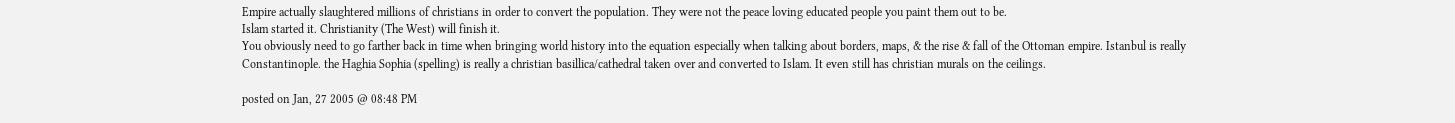Empire actually slaughtered millions of christians in order to convert the population. They were not the peace loving educated people you paint them out to be.
Islam started it. Christianity (The West) will finish it.
You obviously need to go farther back in time when bringing world history into the equation especially when talking about borders, maps, & the rise & fall of the Ottoman empire. Istanbul is really Constantinople. the Haghia Sophia (spelling) is really a christian basillica/cathedral taken over and converted to Islam. It even still has christian murals on the ceilings.

posted on Jan, 27 2005 @ 08:48 PM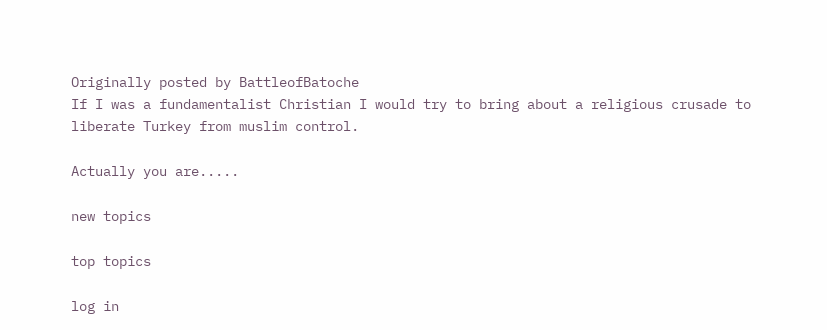Originally posted by BattleofBatoche
If I was a fundamentalist Christian I would try to bring about a religious crusade to liberate Turkey from muslim control.

Actually you are.....

new topics

top topics

log in